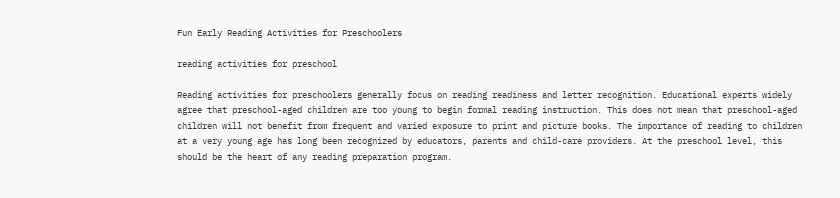Fun Early Reading Activities for Preschoolers

reading activities for preschool

Reading activities for preschoolers generally focus on reading readiness and letter recognition. Educational experts widely agree that preschool-aged children are too young to begin formal reading instruction. This does not mean that preschool-aged children will not benefit from frequent and varied exposure to print and picture books. The importance of reading to children at a very young age has long been recognized by educators, parents and child-care providers. At the preschool level, this should be the heart of any reading preparation program.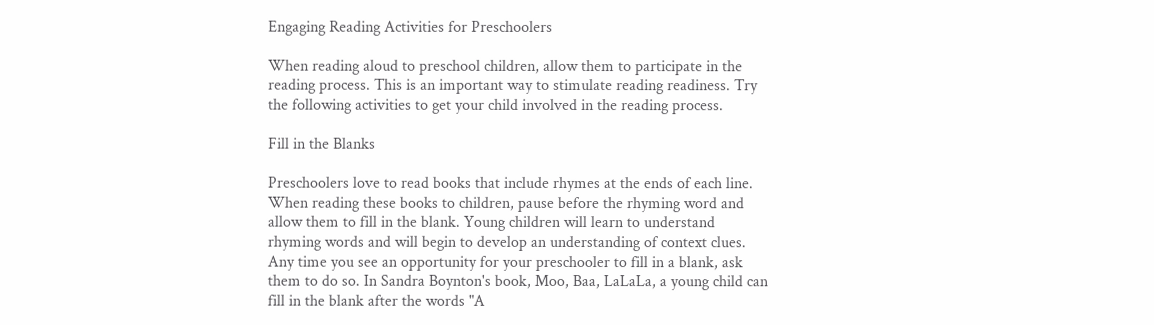Engaging Reading Activities for Preschoolers

When reading aloud to preschool children, allow them to participate in the reading process. This is an important way to stimulate reading readiness. Try the following activities to get your child involved in the reading process.

Fill in the Blanks

Preschoolers love to read books that include rhymes at the ends of each line. When reading these books to children, pause before the rhyming word and allow them to fill in the blank. Young children will learn to understand rhyming words and will begin to develop an understanding of context clues. Any time you see an opportunity for your preschooler to fill in a blank, ask them to do so. In Sandra Boynton's book, Moo, Baa, LaLaLa, a young child can fill in the blank after the words "A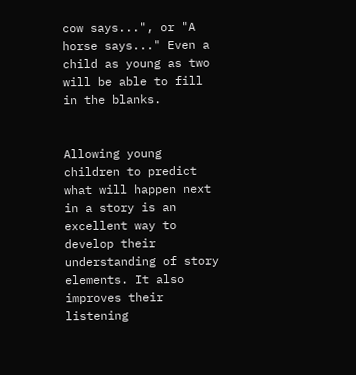cow says...", or "A horse says..." Even a child as young as two will be able to fill in the blanks.


Allowing young children to predict what will happen next in a story is an excellent way to develop their understanding of story elements. It also improves their listening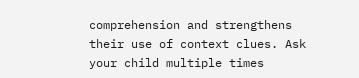comprehension and strengthens their use of context clues. Ask your child multiple times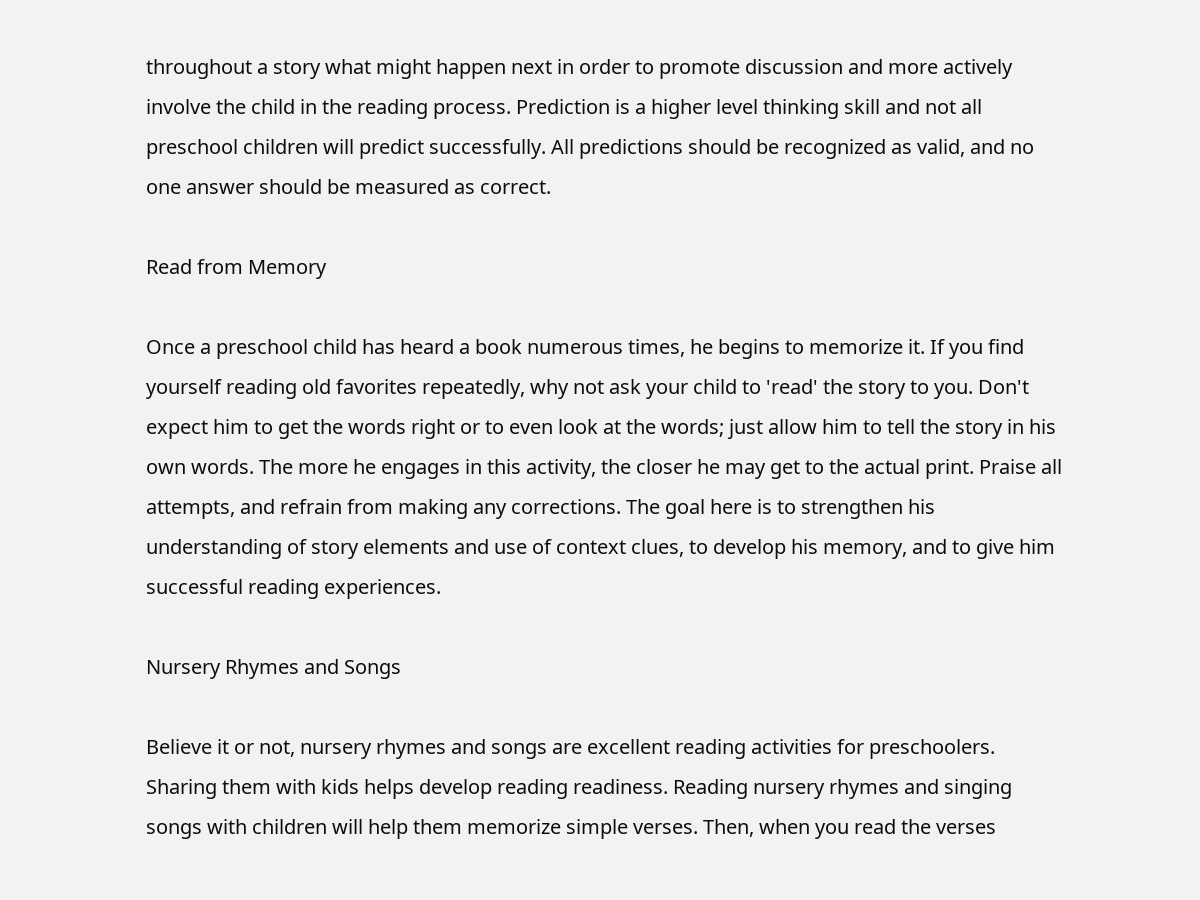throughout a story what might happen next in order to promote discussion and more actively involve the child in the reading process. Prediction is a higher level thinking skill and not all preschool children will predict successfully. All predictions should be recognized as valid, and no one answer should be measured as correct.

Read from Memory

Once a preschool child has heard a book numerous times, he begins to memorize it. If you find yourself reading old favorites repeatedly, why not ask your child to 'read' the story to you. Don't expect him to get the words right or to even look at the words; just allow him to tell the story in his own words. The more he engages in this activity, the closer he may get to the actual print. Praise all attempts, and refrain from making any corrections. The goal here is to strengthen his understanding of story elements and use of context clues, to develop his memory, and to give him successful reading experiences.

Nursery Rhymes and Songs

Believe it or not, nursery rhymes and songs are excellent reading activities for preschoolers. Sharing them with kids helps develop reading readiness. Reading nursery rhymes and singing songs with children will help them memorize simple verses. Then, when you read the verses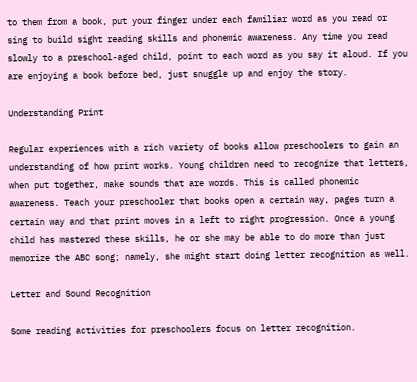to them from a book, put your finger under each familiar word as you read or sing to build sight reading skills and phonemic awareness. Any time you read slowly to a preschool-aged child, point to each word as you say it aloud. If you are enjoying a book before bed, just snuggle up and enjoy the story.

Understanding Print

Regular experiences with a rich variety of books allow preschoolers to gain an understanding of how print works. Young children need to recognize that letters, when put together, make sounds that are words. This is called phonemic awareness. Teach your preschooler that books open a certain way, pages turn a certain way and that print moves in a left to right progression. Once a young child has mastered these skills, he or she may be able to do more than just memorize the ABC song; namely, she might start doing letter recognition as well.

Letter and Sound Recognition

Some reading activities for preschoolers focus on letter recognition.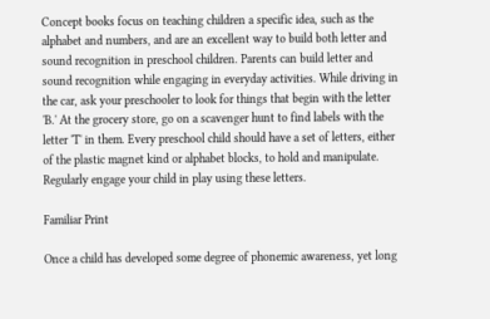Concept books focus on teaching children a specific idea, such as the alphabet and numbers, and are an excellent way to build both letter and sound recognition in preschool children. Parents can build letter and sound recognition while engaging in everyday activities. While driving in the car, ask your preschooler to look for things that begin with the letter 'B.' At the grocery store, go on a scavenger hunt to find labels with the letter 'T' in them. Every preschool child should have a set of letters, either of the plastic magnet kind or alphabet blocks, to hold and manipulate. Regularly engage your child in play using these letters.

Familiar Print

Once a child has developed some degree of phonemic awareness, yet long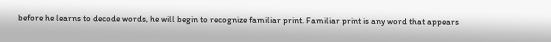before he learns to decode words, he will begin to recognize familiar print. Familiar print is any word that appears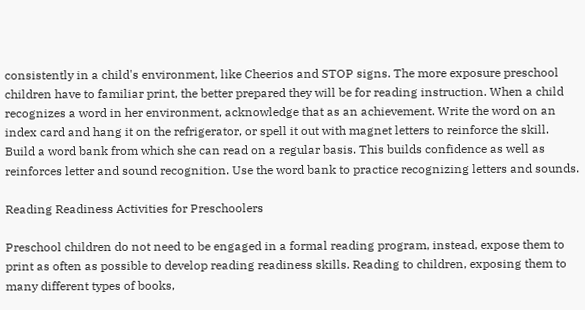consistently in a child's environment, like Cheerios and STOP signs. The more exposure preschool children have to familiar print, the better prepared they will be for reading instruction. When a child recognizes a word in her environment, acknowledge that as an achievement. Write the word on an index card and hang it on the refrigerator, or spell it out with magnet letters to reinforce the skill. Build a word bank from which she can read on a regular basis. This builds confidence as well as reinforces letter and sound recognition. Use the word bank to practice recognizing letters and sounds.

Reading Readiness Activities for Preschoolers

Preschool children do not need to be engaged in a formal reading program, instead, expose them to print as often as possible to develop reading readiness skills. Reading to children, exposing them to many different types of books,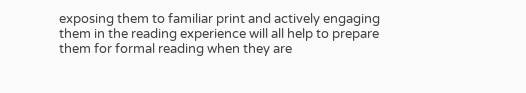exposing them to familiar print and actively engaging them in the reading experience will all help to prepare them for formal reading when they are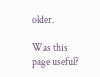older.

Was this page useful?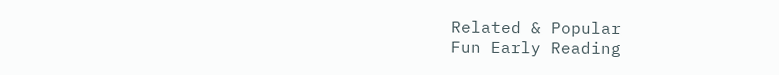Related & Popular
Fun Early Reading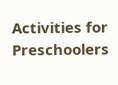Activities for Preschoolers